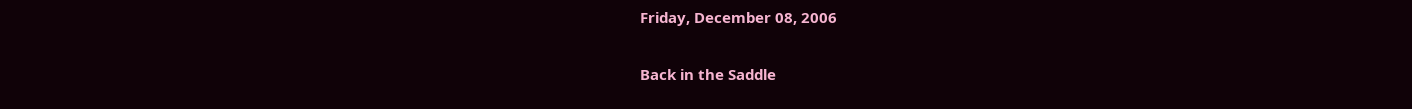Friday, December 08, 2006

Back in the Saddle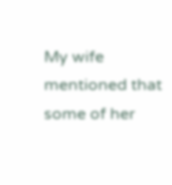My wife mentioned that some of her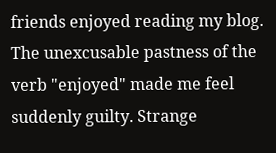friends enjoyed reading my blog. The unexcusable pastness of the verb "enjoyed" made me feel suddenly guilty. Strange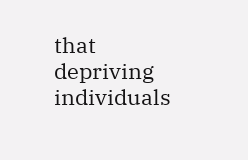that depriving individuals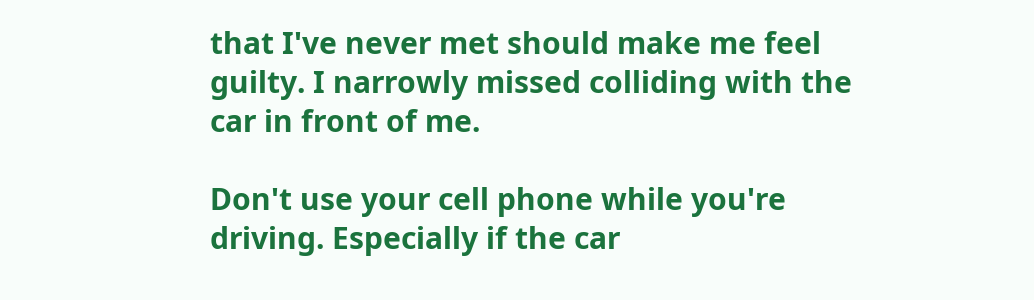that I've never met should make me feel guilty. I narrowly missed colliding with the car in front of me.

Don't use your cell phone while you're driving. Especially if the car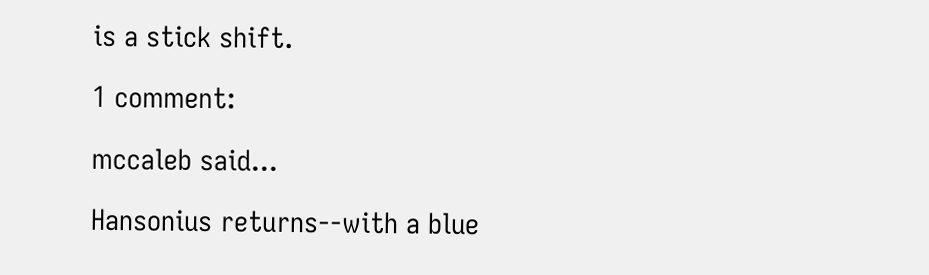is a stick shift.

1 comment:

mccaleb said...

Hansonius returns--with a blue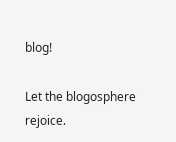blog!

Let the blogosphere rejoice.